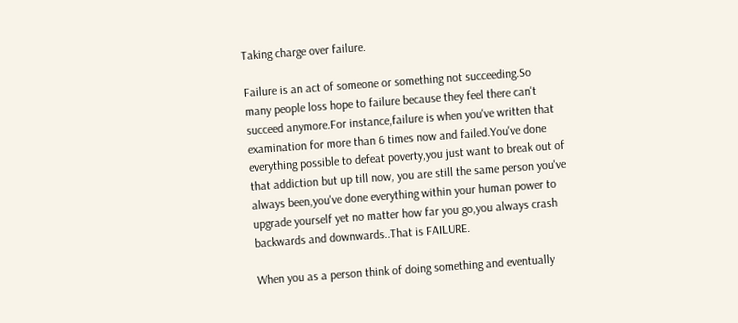Taking charge over failure.

Failure is an act of someone or something not succeeding.So many people loss hope to failure because they feel there can't succeed anymore.For instance,failure is when you've written that examination for more than 6 times now and failed.You've done everything possible to defeat poverty,you just want to break out of that addiction but up till now, you are still the same person you've always been,you've done everything within your human power to upgrade yourself yet no matter how far you go,you always crash backwards and downwards..That is FAILURE.

When you as a person think of doing something and eventually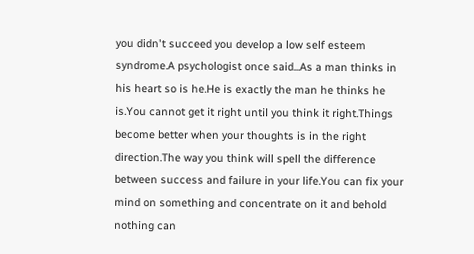you didn't succeed you develop a low self esteem syndrome.A psychologist once said...As a man thinks in his heart so is he.He is exactly the man he thinks he is.You cannot get it right until you think it right.Things become better when your thoughts is in the right direction.The way you think will spell the difference between success and failure in your life.You can fix your mind on something and concentrate on it and behold nothing can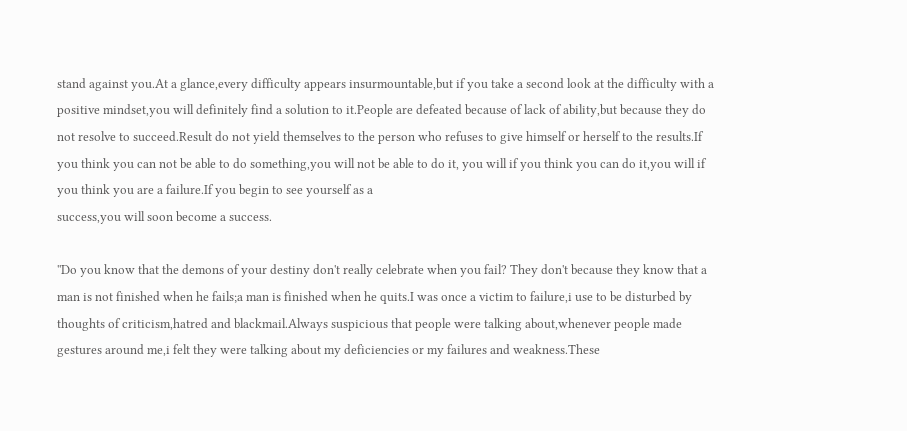stand against you.At a glance,every difficulty appears insurmountable,but if you take a second look at the difficulty with a positive mindset,you will definitely find a solution to it.People are defeated because of lack of ability,but because they do not resolve to succeed.Result do not yield themselves to the person who refuses to give himself or herself to the results.If you think you can not be able to do something,you will not be able to do it, you will if you think you can do it,you will if you think you are a failure.If you begin to see yourself as a
success,you will soon become a success.

''Do you know that the demons of your destiny don't really celebrate when you fail? They don't because they know that a man is not finished when he fails;a man is finished when he quits.I was once a victim to failure,i use to be disturbed by thoughts of criticism,hatred and blackmail.Always suspicious that people were talking about,whenever people made gestures around me,i felt they were talking about my deficiencies or my failures and weakness.These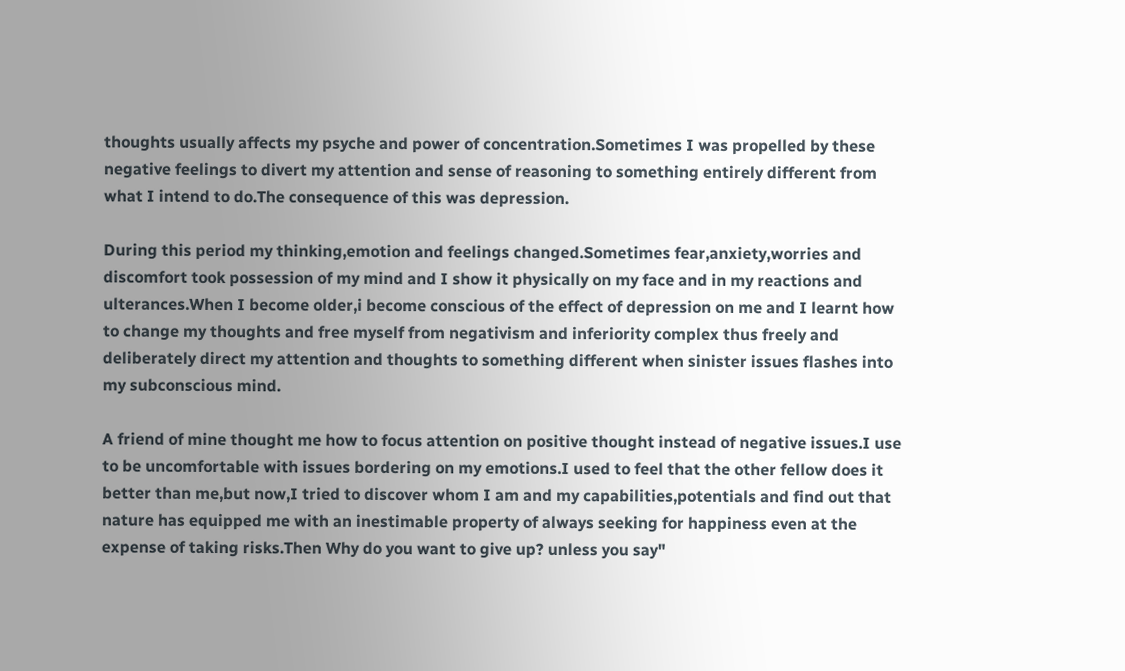thoughts usually affects my psyche and power of concentration.Sometimes I was propelled by these negative feelings to divert my attention and sense of reasoning to something entirely different from what I intend to do.The consequence of this was depression.

During this period my thinking,emotion and feelings changed.Sometimes fear,anxiety,worries and discomfort took possession of my mind and I show it physically on my face and in my reactions and ulterances.When I become older,i become conscious of the effect of depression on me and I learnt how to change my thoughts and free myself from negativism and inferiority complex thus freely and deliberately direct my attention and thoughts to something different when sinister issues flashes into my subconscious mind.

A friend of mine thought me how to focus attention on positive thought instead of negative issues.I use to be uncomfortable with issues bordering on my emotions.I used to feel that the other fellow does it better than me,but now,I tried to discover whom I am and my capabilities,potentials and find out that nature has equipped me with an inestimable property of always seeking for happiness even at the expense of taking risks.Then Why do you want to give up? unless you say"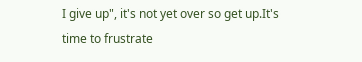I give up", it's not yet over so get up.It's time to frustrate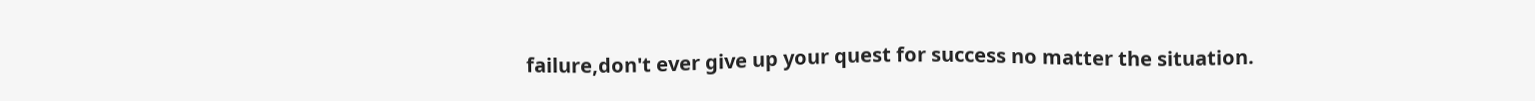failure,don't ever give up your quest for success no matter the situation.